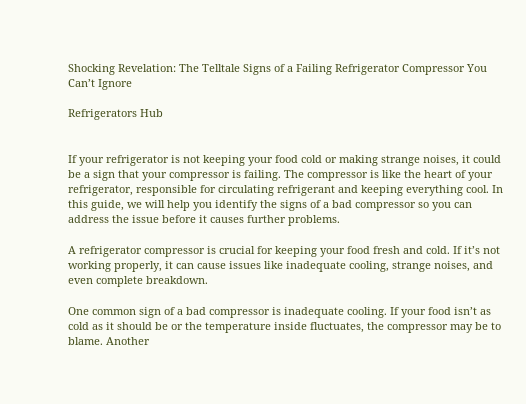Shocking Revelation: The Telltale Signs of a Failing Refrigerator Compressor You Can’t Ignore

Refrigerators Hub


If your refrigerator is not keeping your food cold or making strange noises, it could be a sign that your compressor is failing. The compressor is like the heart of your refrigerator, responsible for circulating refrigerant and keeping everything cool. In this guide, we will help you identify the signs of a bad compressor so you can address the issue before it causes further problems.

A refrigerator compressor is crucial for keeping your food fresh and cold. If it’s not working properly, it can cause issues like inadequate cooling, strange noises, and even complete breakdown.

One common sign of a bad compressor is inadequate cooling. If your food isn’t as cold as it should be or the temperature inside fluctuates, the compressor may be to blame. Another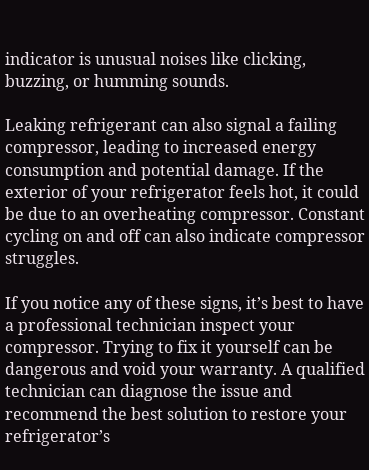indicator is unusual noises like clicking, buzzing, or humming sounds.

Leaking refrigerant can also signal a failing compressor, leading to increased energy consumption and potential damage. If the exterior of your refrigerator feels hot, it could be due to an overheating compressor. Constant cycling on and off can also indicate compressor struggles.

If you notice any of these signs, it’s best to have a professional technician inspect your compressor. Trying to fix it yourself can be dangerous and void your warranty. A qualified technician can diagnose the issue and recommend the best solution to restore your refrigerator’s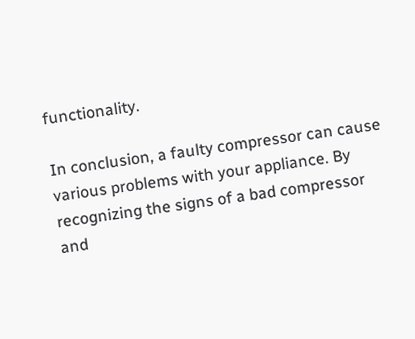functionality.

In conclusion, a faulty compressor can cause various problems with your appliance. By recognizing the signs of a bad compressor and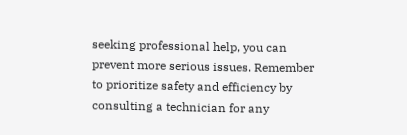seeking professional help, you can prevent more serious issues. Remember to prioritize safety and efficiency by consulting a technician for any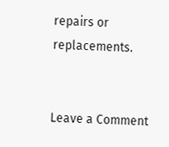repairs or replacements.


Leave a Comment